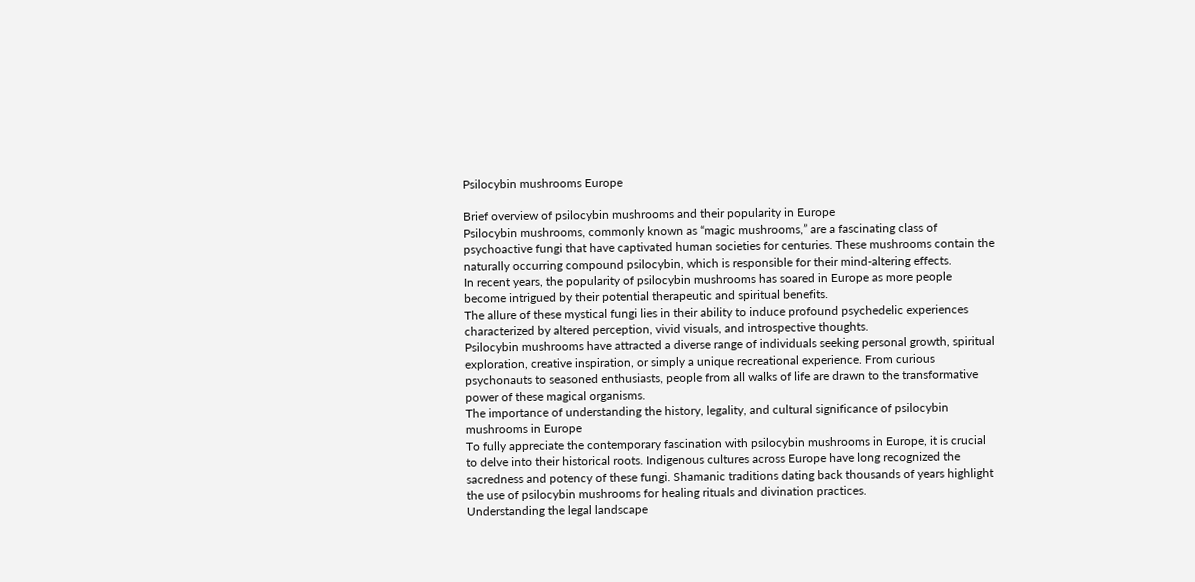Psilocybin mushrooms Europe

Brief overview of psilocybin mushrooms and their popularity in Europe
Psilocybin mushrooms, commonly known as “magic mushrooms,” are a fascinating class of psychoactive fungi that have captivated human societies for centuries. These mushrooms contain the naturally occurring compound psilocybin, which is responsible for their mind-altering effects.
In recent years, the popularity of psilocybin mushrooms has soared in Europe as more people become intrigued by their potential therapeutic and spiritual benefits.
The allure of these mystical fungi lies in their ability to induce profound psychedelic experiences characterized by altered perception, vivid visuals, and introspective thoughts.
Psilocybin mushrooms have attracted a diverse range of individuals seeking personal growth, spiritual exploration, creative inspiration, or simply a unique recreational experience. From curious psychonauts to seasoned enthusiasts, people from all walks of life are drawn to the transformative power of these magical organisms.
The importance of understanding the history, legality, and cultural significance of psilocybin mushrooms in Europe
To fully appreciate the contemporary fascination with psilocybin mushrooms in Europe, it is crucial to delve into their historical roots. Indigenous cultures across Europe have long recognized the sacredness and potency of these fungi. Shamanic traditions dating back thousands of years highlight the use of psilocybin mushrooms for healing rituals and divination practices.
Understanding the legal landscape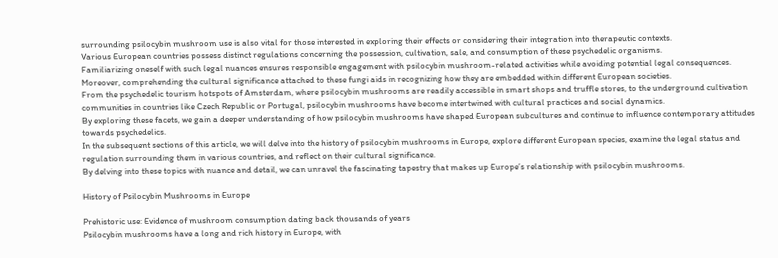surrounding psilocybin mushroom use is also vital for those interested in exploring their effects or considering their integration into therapeutic contexts.
Various European countries possess distinct regulations concerning the possession, cultivation, sale, and consumption of these psychedelic organisms.
Familiarizing oneself with such legal nuances ensures responsible engagement with psilocybin mushroom-related activities while avoiding potential legal consequences.
Moreover, comprehending the cultural significance attached to these fungi aids in recognizing how they are embedded within different European societies.
From the psychedelic tourism hotspots of Amsterdam, where psilocybin mushrooms are readily accessible in smart shops and truffle stores, to the underground cultivation communities in countries like Czech Republic or Portugal, psilocybin mushrooms have become intertwined with cultural practices and social dynamics.
By exploring these facets, we gain a deeper understanding of how psilocybin mushrooms have shaped European subcultures and continue to influence contemporary attitudes towards psychedelics.
In the subsequent sections of this article, we will delve into the history of psilocybin mushrooms in Europe, explore different European species, examine the legal status and regulation surrounding them in various countries, and reflect on their cultural significance.
By delving into these topics with nuance and detail, we can unravel the fascinating tapestry that makes up Europe’s relationship with psilocybin mushrooms.

History of Psilocybin Mushrooms in Europe

Prehistoric use: Evidence of mushroom consumption dating back thousands of years
Psilocybin mushrooms have a long and rich history in Europe, with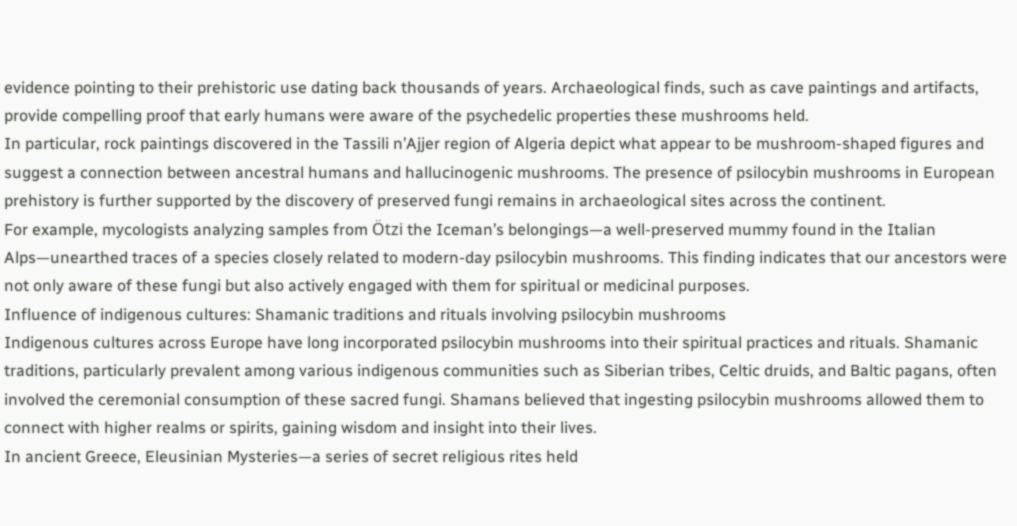evidence pointing to their prehistoric use dating back thousands of years. Archaeological finds, such as cave paintings and artifacts, provide compelling proof that early humans were aware of the psychedelic properties these mushrooms held.
In particular, rock paintings discovered in the Tassili n’Ajjer region of Algeria depict what appear to be mushroom-shaped figures and suggest a connection between ancestral humans and hallucinogenic mushrooms. The presence of psilocybin mushrooms in European prehistory is further supported by the discovery of preserved fungi remains in archaeological sites across the continent.
For example, mycologists analyzing samples from Ötzi the Iceman’s belongings—a well-preserved mummy found in the Italian Alps—unearthed traces of a species closely related to modern-day psilocybin mushrooms. This finding indicates that our ancestors were not only aware of these fungi but also actively engaged with them for spiritual or medicinal purposes.
Influence of indigenous cultures: Shamanic traditions and rituals involving psilocybin mushrooms
Indigenous cultures across Europe have long incorporated psilocybin mushrooms into their spiritual practices and rituals. Shamanic traditions, particularly prevalent among various indigenous communities such as Siberian tribes, Celtic druids, and Baltic pagans, often involved the ceremonial consumption of these sacred fungi. Shamans believed that ingesting psilocybin mushrooms allowed them to connect with higher realms or spirits, gaining wisdom and insight into their lives.
In ancient Greece, Eleusinian Mysteries—a series of secret religious rites held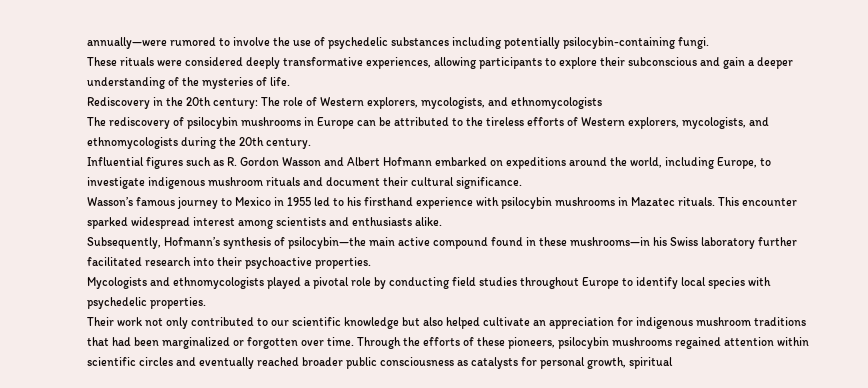annually—were rumored to involve the use of psychedelic substances including potentially psilocybin-containing fungi.
These rituals were considered deeply transformative experiences, allowing participants to explore their subconscious and gain a deeper understanding of the mysteries of life.
Rediscovery in the 20th century: The role of Western explorers, mycologists, and ethnomycologists
The rediscovery of psilocybin mushrooms in Europe can be attributed to the tireless efforts of Western explorers, mycologists, and ethnomycologists during the 20th century.
Influential figures such as R. Gordon Wasson and Albert Hofmann embarked on expeditions around the world, including Europe, to investigate indigenous mushroom rituals and document their cultural significance.
Wasson’s famous journey to Mexico in 1955 led to his firsthand experience with psilocybin mushrooms in Mazatec rituals. This encounter sparked widespread interest among scientists and enthusiasts alike.
Subsequently, Hofmann’s synthesis of psilocybin—the main active compound found in these mushrooms—in his Swiss laboratory further facilitated research into their psychoactive properties.
Mycologists and ethnomycologists played a pivotal role by conducting field studies throughout Europe to identify local species with psychedelic properties.
Their work not only contributed to our scientific knowledge but also helped cultivate an appreciation for indigenous mushroom traditions that had been marginalized or forgotten over time. Through the efforts of these pioneers, psilocybin mushrooms regained attention within scientific circles and eventually reached broader public consciousness as catalysts for personal growth, spiritual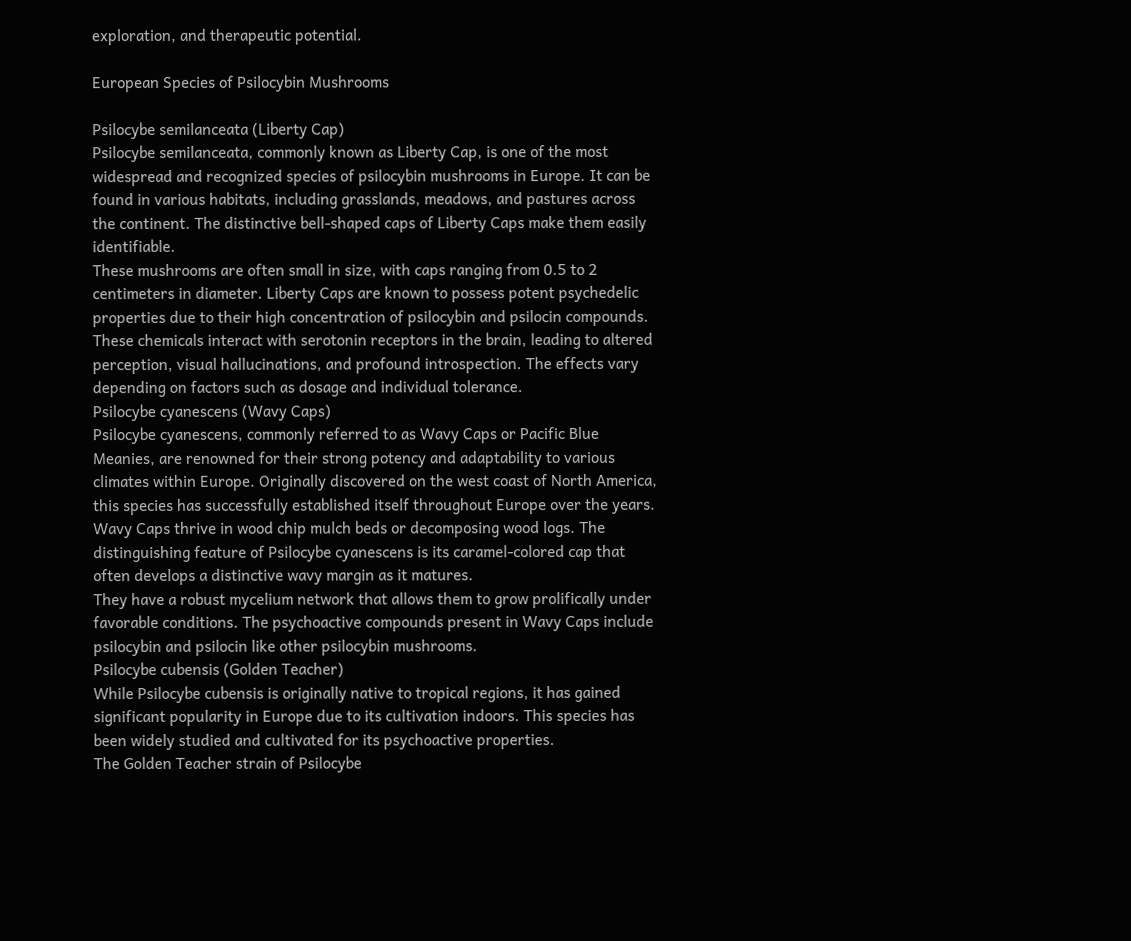exploration, and therapeutic potential.

European Species of Psilocybin Mushrooms

Psilocybe semilanceata (Liberty Cap)
Psilocybe semilanceata, commonly known as Liberty Cap, is one of the most widespread and recognized species of psilocybin mushrooms in Europe. It can be found in various habitats, including grasslands, meadows, and pastures across the continent. The distinctive bell-shaped caps of Liberty Caps make them easily identifiable.
These mushrooms are often small in size, with caps ranging from 0.5 to 2 centimeters in diameter. Liberty Caps are known to possess potent psychedelic properties due to their high concentration of psilocybin and psilocin compounds.
These chemicals interact with serotonin receptors in the brain, leading to altered perception, visual hallucinations, and profound introspection. The effects vary depending on factors such as dosage and individual tolerance.
Psilocybe cyanescens (Wavy Caps)
Psilocybe cyanescens, commonly referred to as Wavy Caps or Pacific Blue Meanies, are renowned for their strong potency and adaptability to various climates within Europe. Originally discovered on the west coast of North America, this species has successfully established itself throughout Europe over the years.
Wavy Caps thrive in wood chip mulch beds or decomposing wood logs. The distinguishing feature of Psilocybe cyanescens is its caramel-colored cap that often develops a distinctive wavy margin as it matures.
They have a robust mycelium network that allows them to grow prolifically under favorable conditions. The psychoactive compounds present in Wavy Caps include psilocybin and psilocin like other psilocybin mushrooms.
Psilocybe cubensis (Golden Teacher)
While Psilocybe cubensis is originally native to tropical regions, it has gained significant popularity in Europe due to its cultivation indoors. This species has been widely studied and cultivated for its psychoactive properties.
The Golden Teacher strain of Psilocybe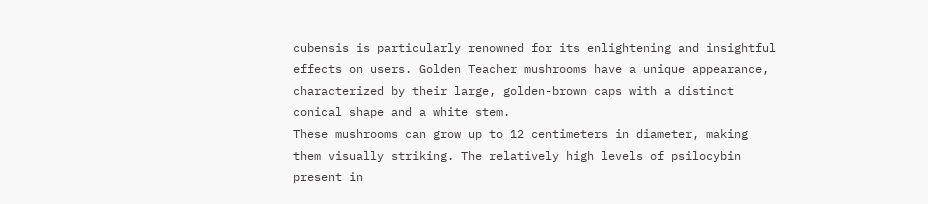cubensis is particularly renowned for its enlightening and insightful effects on users. Golden Teacher mushrooms have a unique appearance, characterized by their large, golden-brown caps with a distinct conical shape and a white stem.
These mushrooms can grow up to 12 centimeters in diameter, making them visually striking. The relatively high levels of psilocybin present in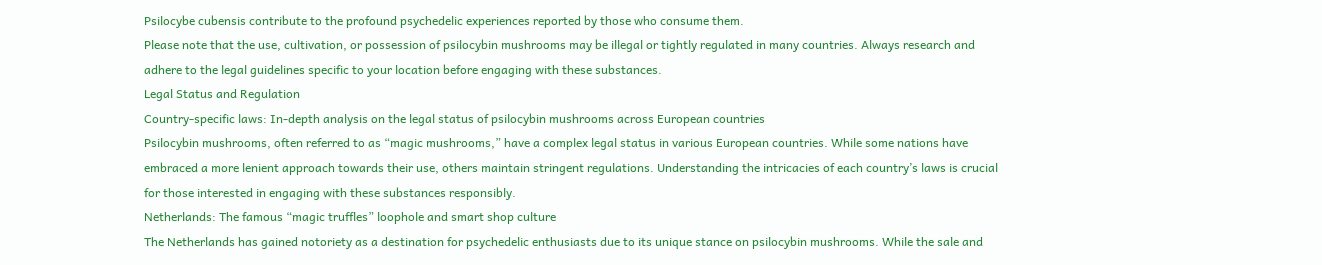Psilocybe cubensis contribute to the profound psychedelic experiences reported by those who consume them.
Please note that the use, cultivation, or possession of psilocybin mushrooms may be illegal or tightly regulated in many countries. Always research and adhere to the legal guidelines specific to your location before engaging with these substances.
Legal Status and Regulation
Country-specific laws: In-depth analysis on the legal status of psilocybin mushrooms across European countries
Psilocybin mushrooms, often referred to as “magic mushrooms,” have a complex legal status in various European countries. While some nations have embraced a more lenient approach towards their use, others maintain stringent regulations. Understanding the intricacies of each country’s laws is crucial for those interested in engaging with these substances responsibly.
Netherlands: The famous “magic truffles” loophole and smart shop culture
The Netherlands has gained notoriety as a destination for psychedelic enthusiasts due to its unique stance on psilocybin mushrooms. While the sale and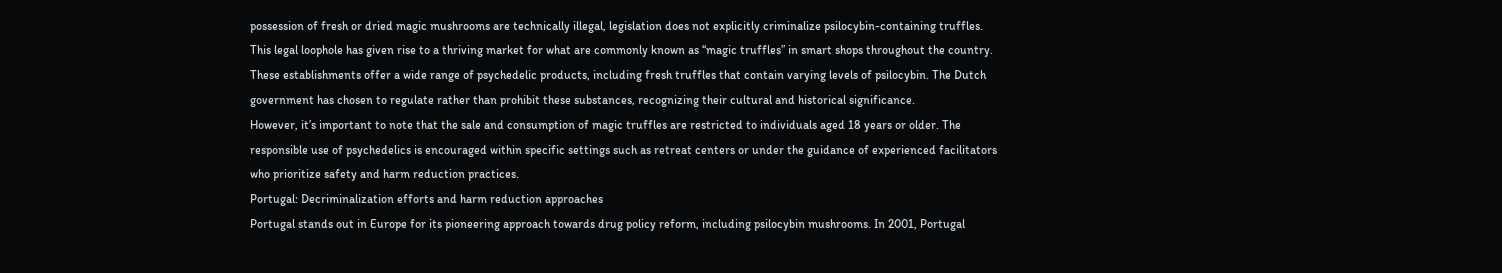possession of fresh or dried magic mushrooms are technically illegal, legislation does not explicitly criminalize psilocybin-containing truffles. This legal loophole has given rise to a thriving market for what are commonly known as “magic truffles” in smart shops throughout the country.
These establishments offer a wide range of psychedelic products, including fresh truffles that contain varying levels of psilocybin. The Dutch government has chosen to regulate rather than prohibit these substances, recognizing their cultural and historical significance.
However, it’s important to note that the sale and consumption of magic truffles are restricted to individuals aged 18 years or older. The responsible use of psychedelics is encouraged within specific settings such as retreat centers or under the guidance of experienced facilitators who prioritize safety and harm reduction practices.
Portugal: Decriminalization efforts and harm reduction approaches
Portugal stands out in Europe for its pioneering approach towards drug policy reform, including psilocybin mushrooms. In 2001, Portugal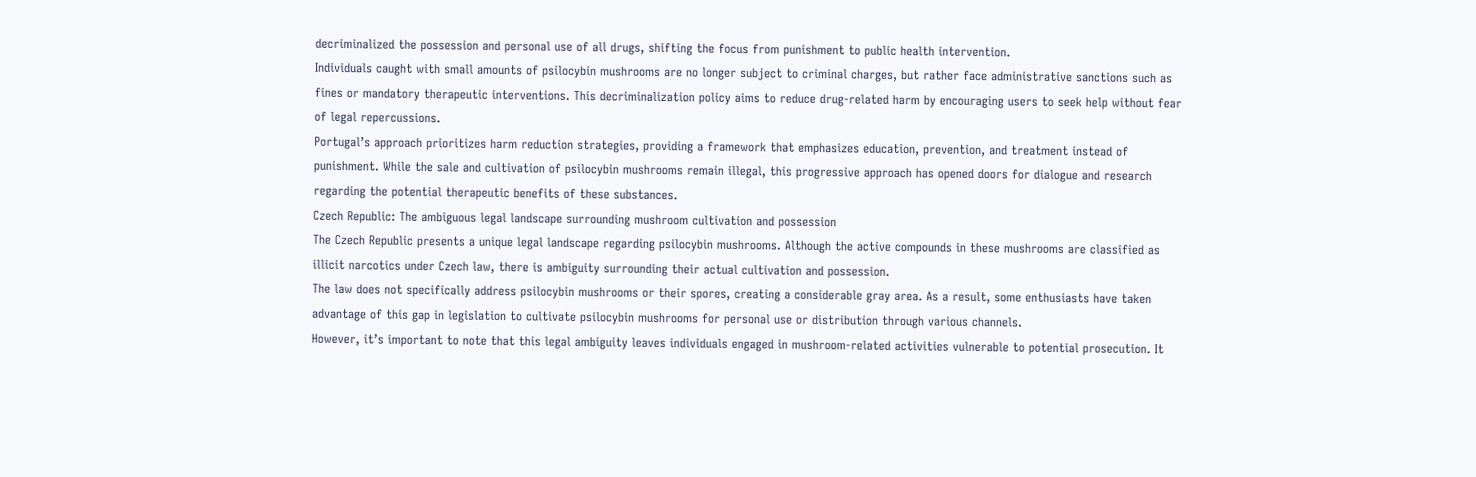decriminalized the possession and personal use of all drugs, shifting the focus from punishment to public health intervention.
Individuals caught with small amounts of psilocybin mushrooms are no longer subject to criminal charges, but rather face administrative sanctions such as fines or mandatory therapeutic interventions. This decriminalization policy aims to reduce drug-related harm by encouraging users to seek help without fear of legal repercussions.
Portugal’s approach prioritizes harm reduction strategies, providing a framework that emphasizes education, prevention, and treatment instead of punishment. While the sale and cultivation of psilocybin mushrooms remain illegal, this progressive approach has opened doors for dialogue and research regarding the potential therapeutic benefits of these substances.
Czech Republic: The ambiguous legal landscape surrounding mushroom cultivation and possession
The Czech Republic presents a unique legal landscape regarding psilocybin mushrooms. Although the active compounds in these mushrooms are classified as illicit narcotics under Czech law, there is ambiguity surrounding their actual cultivation and possession.
The law does not specifically address psilocybin mushrooms or their spores, creating a considerable gray area. As a result, some enthusiasts have taken advantage of this gap in legislation to cultivate psilocybin mushrooms for personal use or distribution through various channels.
However, it’s important to note that this legal ambiguity leaves individuals engaged in mushroom-related activities vulnerable to potential prosecution. It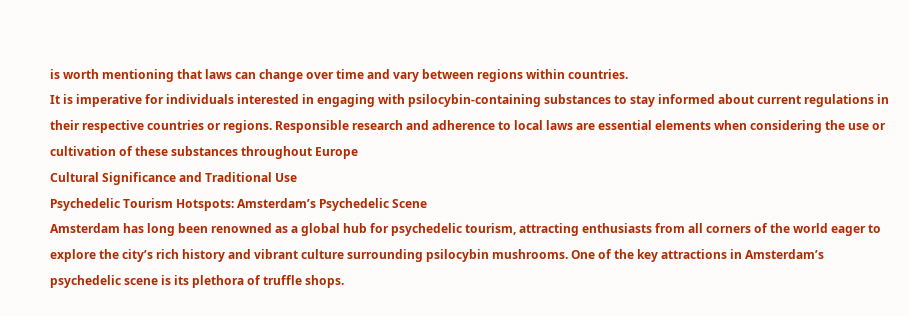is worth mentioning that laws can change over time and vary between regions within countries.
It is imperative for individuals interested in engaging with psilocybin-containing substances to stay informed about current regulations in their respective countries or regions. Responsible research and adherence to local laws are essential elements when considering the use or cultivation of these substances throughout Europe
Cultural Significance and Traditional Use
Psychedelic Tourism Hotspots: Amsterdam’s Psychedelic Scene
Amsterdam has long been renowned as a global hub for psychedelic tourism, attracting enthusiasts from all corners of the world eager to explore the city’s rich history and vibrant culture surrounding psilocybin mushrooms. One of the key attractions in Amsterdam’s psychedelic scene is its plethora of truffle shops.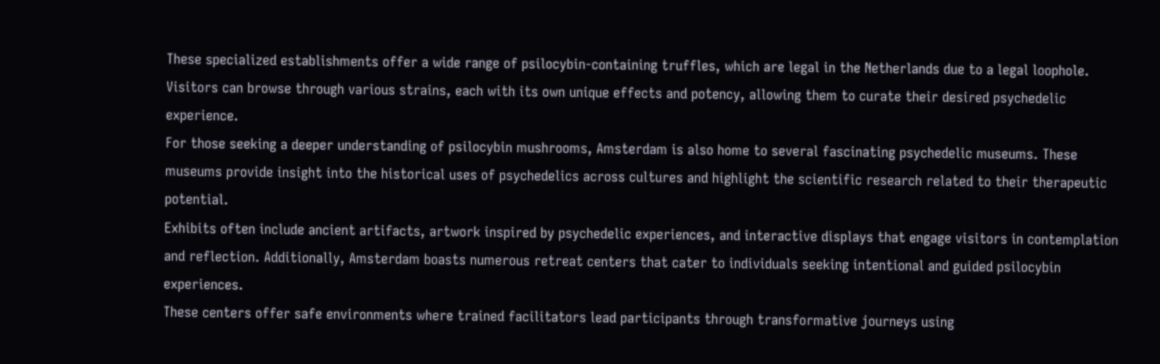These specialized establishments offer a wide range of psilocybin-containing truffles, which are legal in the Netherlands due to a legal loophole. Visitors can browse through various strains, each with its own unique effects and potency, allowing them to curate their desired psychedelic experience.
For those seeking a deeper understanding of psilocybin mushrooms, Amsterdam is also home to several fascinating psychedelic museums. These museums provide insight into the historical uses of psychedelics across cultures and highlight the scientific research related to their therapeutic potential.
Exhibits often include ancient artifacts, artwork inspired by psychedelic experiences, and interactive displays that engage visitors in contemplation and reflection. Additionally, Amsterdam boasts numerous retreat centers that cater to individuals seeking intentional and guided psilocybin experiences.
These centers offer safe environments where trained facilitators lead participants through transformative journeys using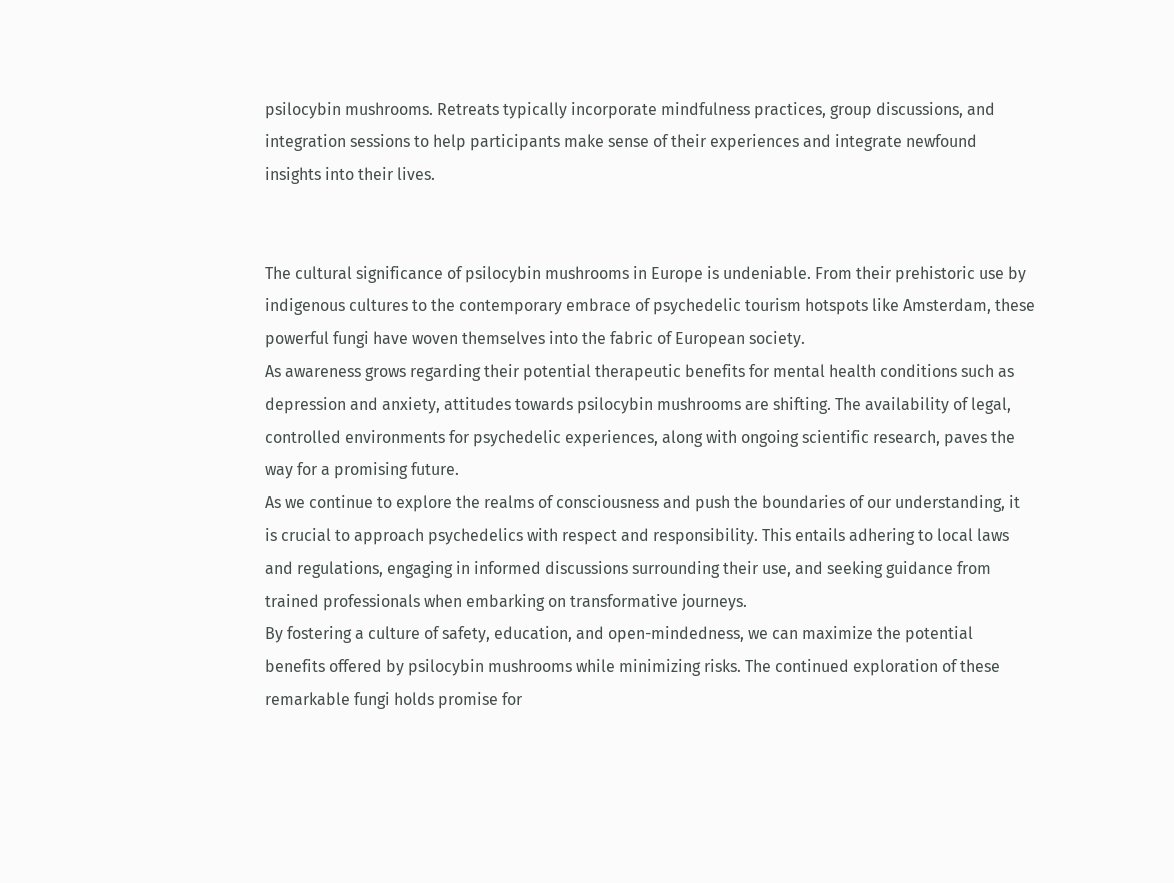psilocybin mushrooms. Retreats typically incorporate mindfulness practices, group discussions, and integration sessions to help participants make sense of their experiences and integrate newfound insights into their lives.


The cultural significance of psilocybin mushrooms in Europe is undeniable. From their prehistoric use by indigenous cultures to the contemporary embrace of psychedelic tourism hotspots like Amsterdam, these powerful fungi have woven themselves into the fabric of European society.
As awareness grows regarding their potential therapeutic benefits for mental health conditions such as depression and anxiety, attitudes towards psilocybin mushrooms are shifting. The availability of legal, controlled environments for psychedelic experiences, along with ongoing scientific research, paves the way for a promising future.
As we continue to explore the realms of consciousness and push the boundaries of our understanding, it is crucial to approach psychedelics with respect and responsibility. This entails adhering to local laws and regulations, engaging in informed discussions surrounding their use, and seeking guidance from trained professionals when embarking on transformative journeys.
By fostering a culture of safety, education, and open-mindedness, we can maximize the potential benefits offered by psilocybin mushrooms while minimizing risks. The continued exploration of these remarkable fungi holds promise for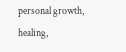personal growth, healing,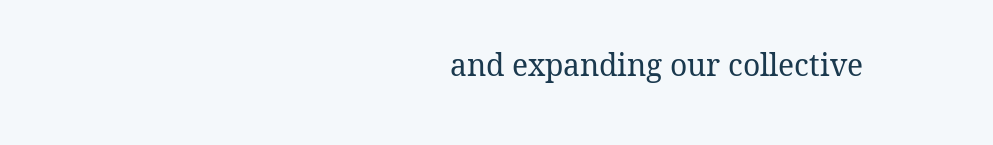and expanding our collective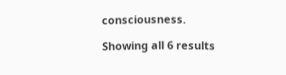consciousness.

Showing all 6 results